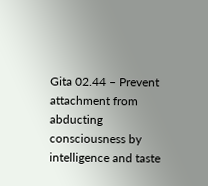Gita 02.44 – Prevent attachment from abducting consciousness by intelligence and taste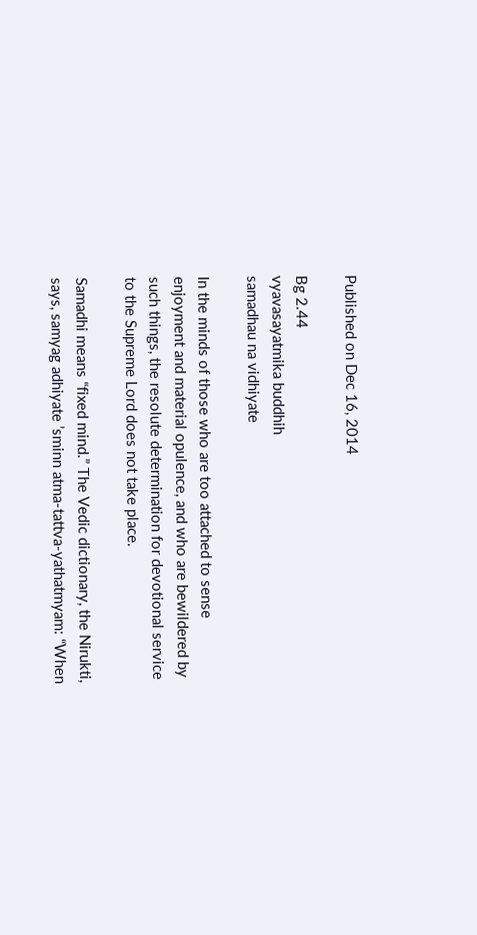Published on Dec 16, 2014

Bg 2.44
vyavasayatmika buddhih
samadhau na vidhiyate

In the minds of those who are too attached to sense enjoyment and material opulence, and who are bewildered by such things, the resolute determination for devotional service to the Supreme Lord does not take place.

Samadhi means “fixed mind.” The Vedic dictionary, the Nirukti, says, samyag adhiyate ’sminn atma-tattva-yathatmyam: “When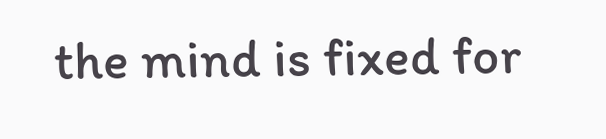the mind is fixed for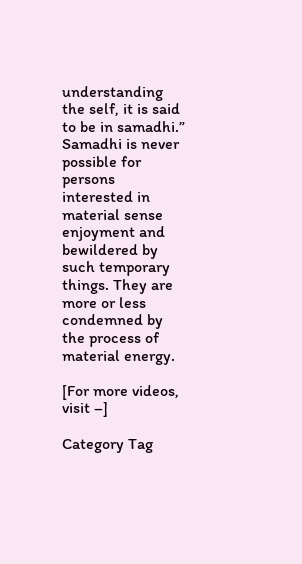understanding the self, it is said to be in samadhi.” Samadhi is never possible for persons interested in material sense enjoyment and bewildered by such temporary things. They are more or less condemned by the process of material energy.

[For more videos, visit –]

Category Tag